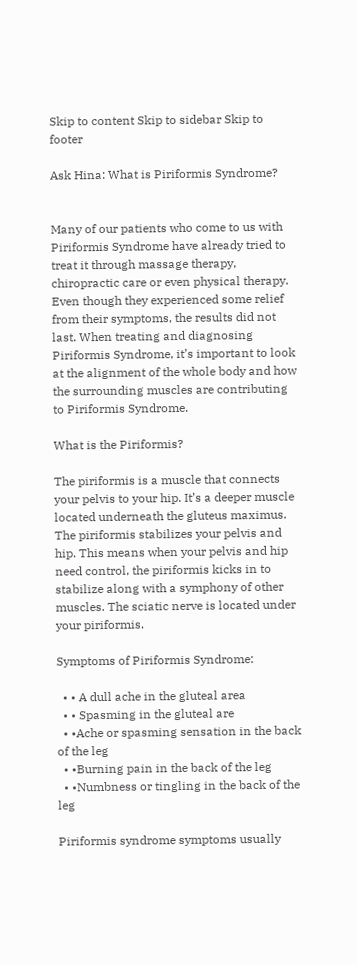Skip to content Skip to sidebar Skip to footer

Ask Hina: What is Piriformis Syndrome?


Many of our patients who come to us with Piriformis Syndrome have already tried to treat it through massage therapy, chiropractic care or even physical therapy. Even though they experienced some relief from their symptoms, the results did not last. When treating and diagnosing Piriformis Syndrome, it’s important to look at the alignment of the whole body and how the surrounding muscles are contributing to Piriformis Syndrome.

What is the Piriformis?

The piriformis is a muscle that connects your pelvis to your hip. It’s a deeper muscle located underneath the gluteus maximus. The piriformis stabilizes your pelvis and hip. This means when your pelvis and hip need control, the piriformis kicks in to stabilize along with a symphony of other muscles. The sciatic nerve is located under your piriformis.

Symptoms of Piriformis Syndrome:

  • • A dull ache in the gluteal area
  • • Spasming in the gluteal are
  • •Ache or spasming sensation in the back of the leg
  • •Burning pain in the back of the leg
  • •Numbness or tingling in the back of the leg

Piriformis syndrome symptoms usually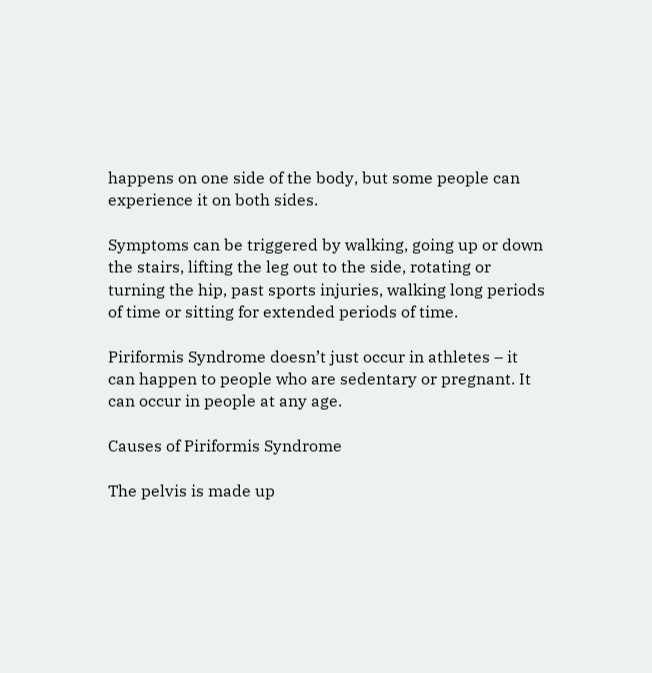happens on one side of the body, but some people can experience it on both sides.

Symptoms can be triggered by walking, going up or down the stairs, lifting the leg out to the side, rotating or turning the hip, past sports injuries, walking long periods of time or sitting for extended periods of time.

Piriformis Syndrome doesn’t just occur in athletes – it can happen to people who are sedentary or pregnant. It can occur in people at any age.

Causes of Piriformis Syndrome

The pelvis is made up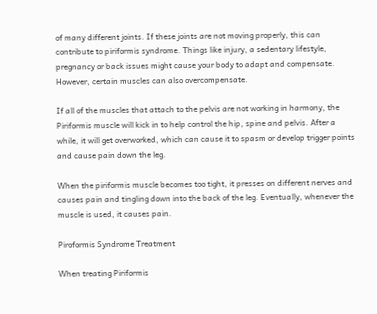of many different joints. If these joints are not moving properly, this can contribute to piriformis syndrome. Things like injury, a sedentary lifestyle, pregnancy or back issues might cause your body to adapt and compensate. However, certain muscles can also overcompensate.

If all of the muscles that attach to the pelvis are not working in harmony, the Piriformis muscle will kick in to help control the hip, spine and pelvis. After a while, it will get overworked, which can cause it to spasm or develop trigger points and cause pain down the leg.

When the piriformis muscle becomes too tight, it presses on different nerves and causes pain and tingling down into the back of the leg. Eventually, whenever the muscle is used, it causes pain.

Piroformis Syndrome Treatment

When treating Piriformis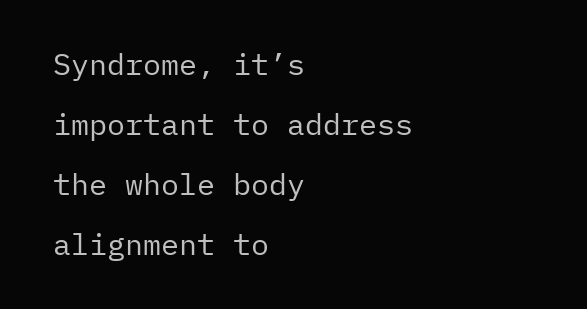Syndrome, it’s important to address the whole body alignment to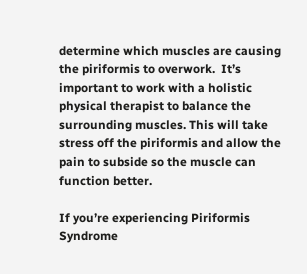determine which muscles are causing the piriformis to overwork.  It’s important to work with a holistic physical therapist to balance the surrounding muscles. This will take stress off the piriformis and allow the pain to subside so the muscle can function better.

If you’re experiencing Piriformis Syndrome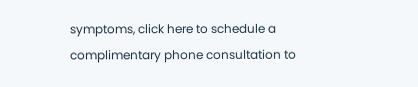symptoms, click here to schedule a complimentary phone consultation to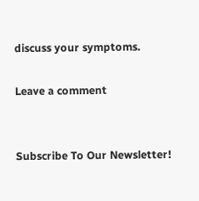discuss your symptoms.

Leave a comment


Subscribe To Our Newsletter!